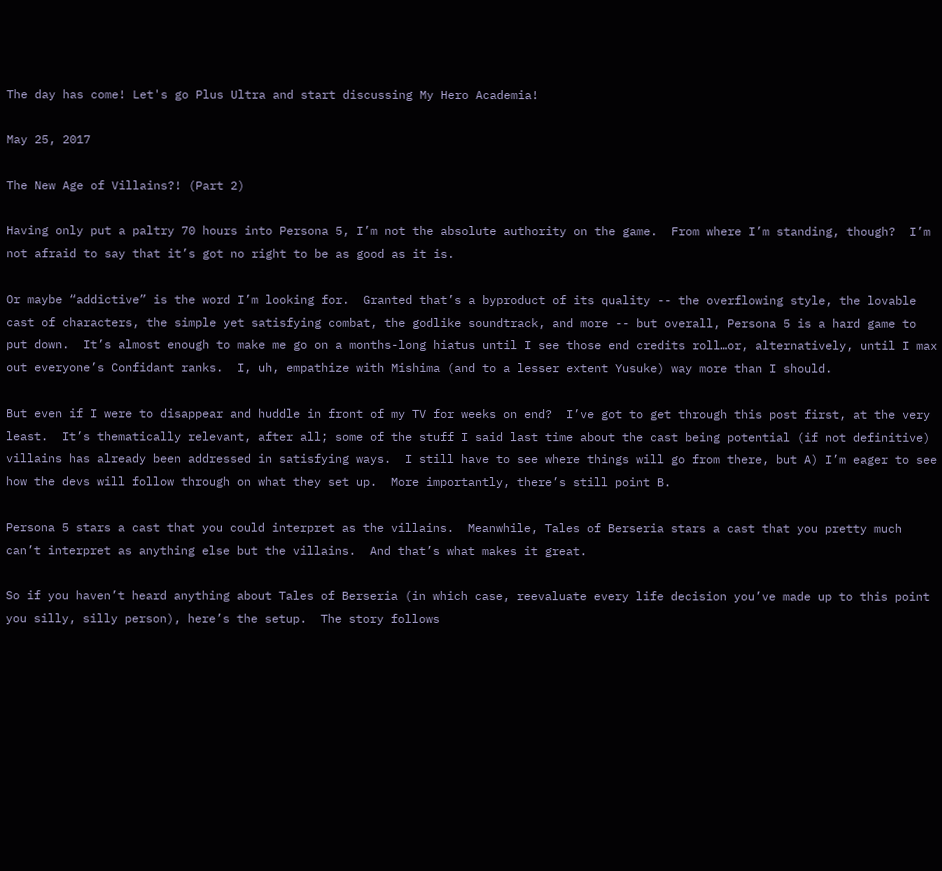The day has come! Let's go Plus Ultra and start discussing My Hero Academia!

May 25, 2017

The New Age of Villains?! (Part 2)

Having only put a paltry 70 hours into Persona 5, I’m not the absolute authority on the game.  From where I’m standing, though?  I’m not afraid to say that it’s got no right to be as good as it is.

Or maybe “addictive” is the word I’m looking for.  Granted that’s a byproduct of its quality -- the overflowing style, the lovable cast of characters, the simple yet satisfying combat, the godlike soundtrack, and more -- but overall, Persona 5 is a hard game to put down.  It’s almost enough to make me go on a months-long hiatus until I see those end credits roll…or, alternatively, until I max out everyone’s Confidant ranks.  I, uh, empathize with Mishima (and to a lesser extent Yusuke) way more than I should.

But even if I were to disappear and huddle in front of my TV for weeks on end?  I’ve got to get through this post first, at the very least.  It’s thematically relevant, after all; some of the stuff I said last time about the cast being potential (if not definitive) villains has already been addressed in satisfying ways.  I still have to see where things will go from there, but A) I’m eager to see how the devs will follow through on what they set up.  More importantly, there’s still point B.

Persona 5 stars a cast that you could interpret as the villains.  Meanwhile, Tales of Berseria stars a cast that you pretty much can’t interpret as anything else but the villains.  And that’s what makes it great.

So if you haven’t heard anything about Tales of Berseria (in which case, reevaluate every life decision you’ve made up to this point you silly, silly person), here’s the setup.  The story follows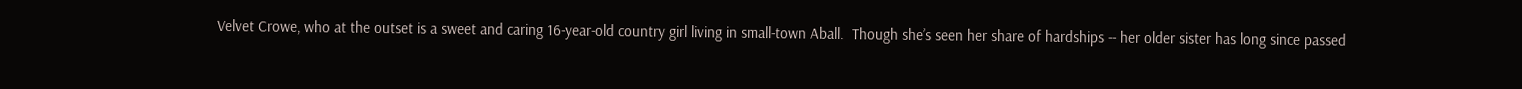Velvet Crowe, who at the outset is a sweet and caring 16-year-old country girl living in small-town Aball.  Though she’s seen her share of hardships -- her older sister has long since passed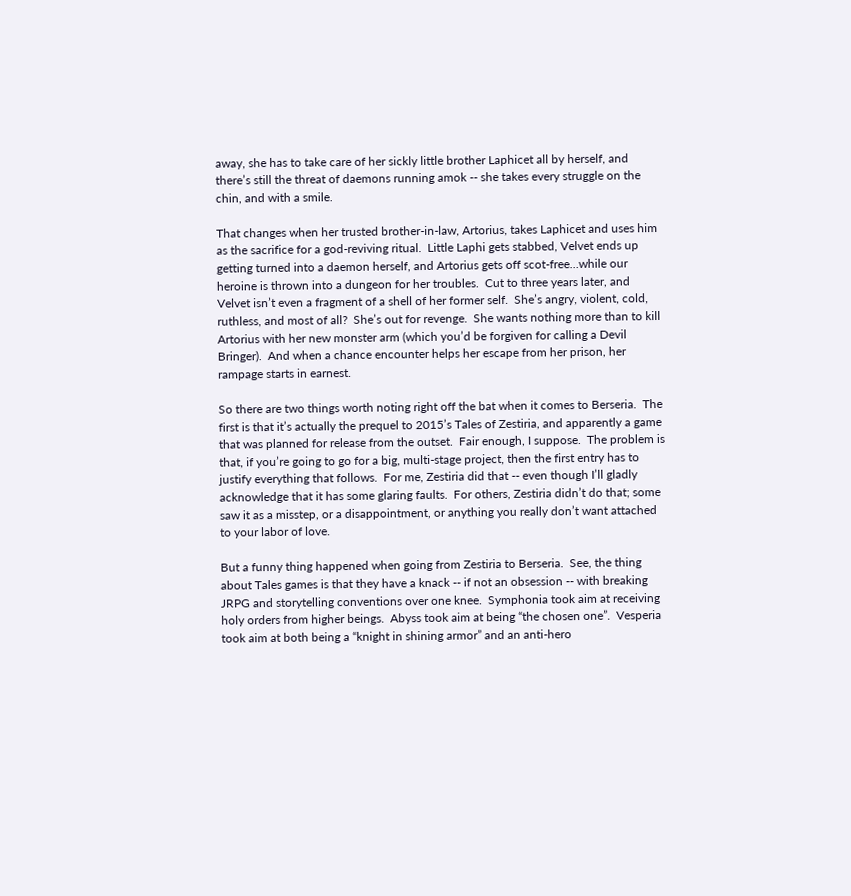away, she has to take care of her sickly little brother Laphicet all by herself, and there’s still the threat of daemons running amok -- she takes every struggle on the chin, and with a smile.

That changes when her trusted brother-in-law, Artorius, takes Laphicet and uses him as the sacrifice for a god-reviving ritual.  Little Laphi gets stabbed, Velvet ends up getting turned into a daemon herself, and Artorius gets off scot-free…while our heroine is thrown into a dungeon for her troubles.  Cut to three years later, and Velvet isn’t even a fragment of a shell of her former self.  She’s angry, violent, cold, ruthless, and most of all?  She’s out for revenge.  She wants nothing more than to kill Artorius with her new monster arm (which you’d be forgiven for calling a Devil Bringer).  And when a chance encounter helps her escape from her prison, her rampage starts in earnest.

So there are two things worth noting right off the bat when it comes to Berseria.  The first is that it’s actually the prequel to 2015’s Tales of Zestiria, and apparently a game that was planned for release from the outset.  Fair enough, I suppose.  The problem is that, if you’re going to go for a big, multi-stage project, then the first entry has to justify everything that follows.  For me, Zestiria did that -- even though I’ll gladly acknowledge that it has some glaring faults.  For others, Zestiria didn’t do that; some saw it as a misstep, or a disappointment, or anything you really don’t want attached to your labor of love.

But a funny thing happened when going from Zestiria to Berseria.  See, the thing about Tales games is that they have a knack -- if not an obsession -- with breaking JRPG and storytelling conventions over one knee.  Symphonia took aim at receiving holy orders from higher beings.  Abyss took aim at being “the chosen one”.  Vesperia took aim at both being a “knight in shining armor” and an anti-hero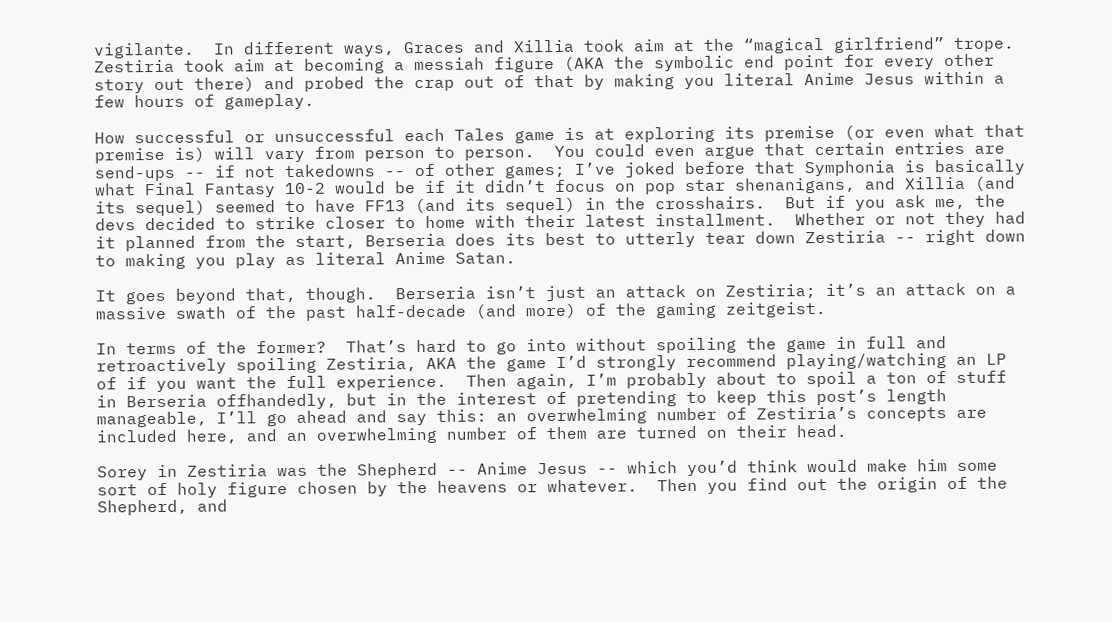vigilante.  In different ways, Graces and Xillia took aim at the “magical girlfriend” trope.  Zestiria took aim at becoming a messiah figure (AKA the symbolic end point for every other story out there) and probed the crap out of that by making you literal Anime Jesus within a few hours of gameplay.

How successful or unsuccessful each Tales game is at exploring its premise (or even what that premise is) will vary from person to person.  You could even argue that certain entries are send-ups -- if not takedowns -- of other games; I’ve joked before that Symphonia is basically what Final Fantasy 10-2 would be if it didn’t focus on pop star shenanigans, and Xillia (and its sequel) seemed to have FF13 (and its sequel) in the crosshairs.  But if you ask me, the devs decided to strike closer to home with their latest installment.  Whether or not they had it planned from the start, Berseria does its best to utterly tear down Zestiria -- right down to making you play as literal Anime Satan.

It goes beyond that, though.  Berseria isn’t just an attack on Zestiria; it’s an attack on a massive swath of the past half-decade (and more) of the gaming zeitgeist.

In terms of the former?  That’s hard to go into without spoiling the game in full and retroactively spoiling Zestiria, AKA the game I’d strongly recommend playing/watching an LP of if you want the full experience.  Then again, I’m probably about to spoil a ton of stuff in Berseria offhandedly, but in the interest of pretending to keep this post’s length manageable, I’ll go ahead and say this: an overwhelming number of Zestiria’s concepts are included here, and an overwhelming number of them are turned on their head.

Sorey in Zestiria was the Shepherd -- Anime Jesus -- which you’d think would make him some sort of holy figure chosen by the heavens or whatever.  Then you find out the origin of the Shepherd, and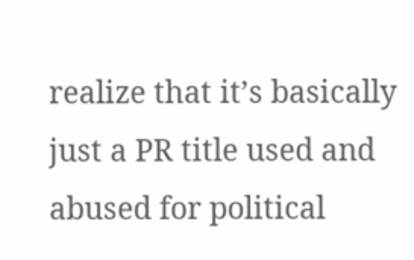realize that it’s basically just a PR title used and abused for political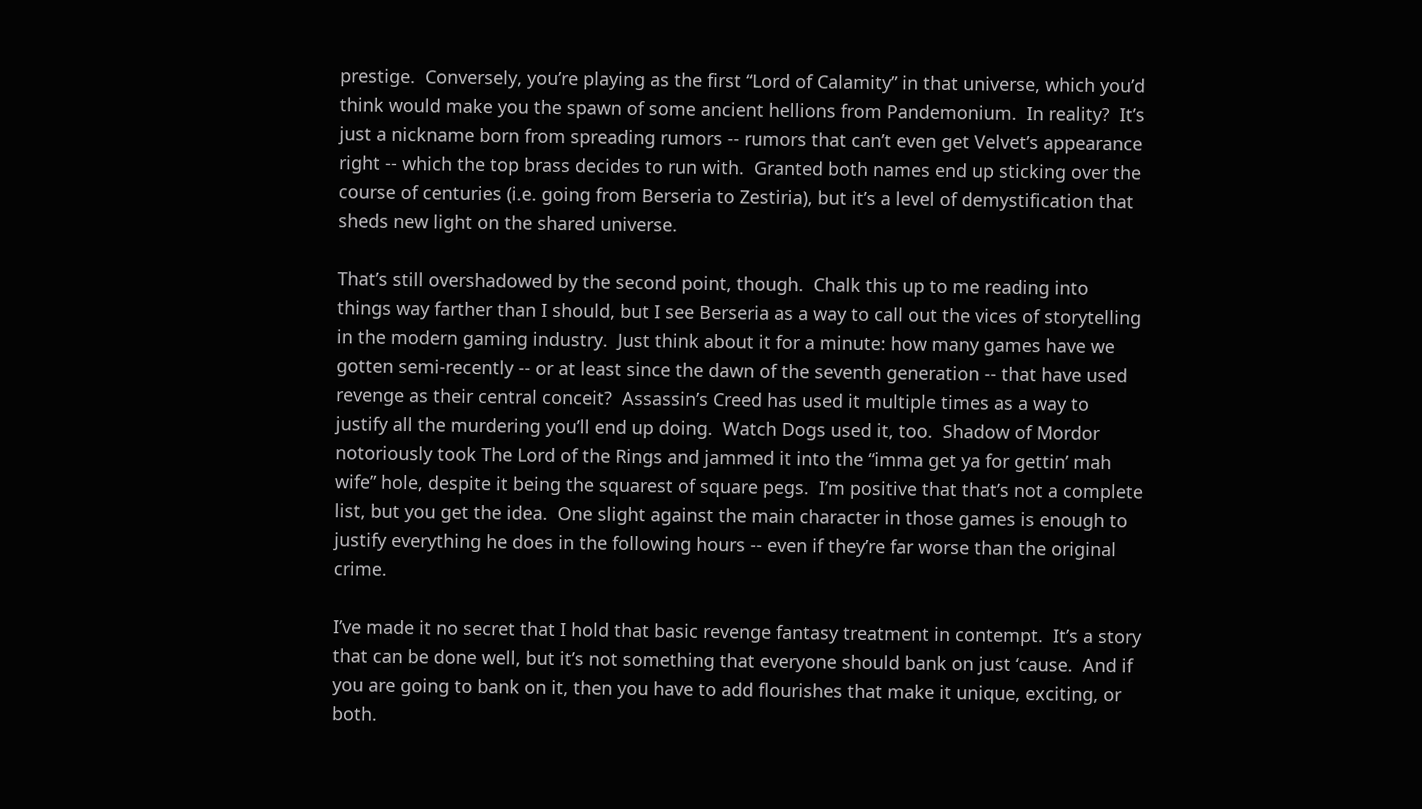prestige.  Conversely, you’re playing as the first “Lord of Calamity” in that universe, which you’d think would make you the spawn of some ancient hellions from Pandemonium.  In reality?  It’s just a nickname born from spreading rumors -- rumors that can’t even get Velvet’s appearance right -- which the top brass decides to run with.  Granted both names end up sticking over the course of centuries (i.e. going from Berseria to Zestiria), but it’s a level of demystification that sheds new light on the shared universe.

That’s still overshadowed by the second point, though.  Chalk this up to me reading into things way farther than I should, but I see Berseria as a way to call out the vices of storytelling in the modern gaming industry.  Just think about it for a minute: how many games have we gotten semi-recently -- or at least since the dawn of the seventh generation -- that have used revenge as their central conceit?  Assassin’s Creed has used it multiple times as a way to justify all the murdering you’ll end up doing.  Watch Dogs used it, too.  Shadow of Mordor notoriously took The Lord of the Rings and jammed it into the “imma get ya for gettin’ mah wife” hole, despite it being the squarest of square pegs.  I’m positive that that’s not a complete list, but you get the idea.  One slight against the main character in those games is enough to justify everything he does in the following hours -- even if they’re far worse than the original crime.

I’ve made it no secret that I hold that basic revenge fantasy treatment in contempt.  It’s a story that can be done well, but it’s not something that everyone should bank on just ‘cause.  And if you are going to bank on it, then you have to add flourishes that make it unique, exciting, or both.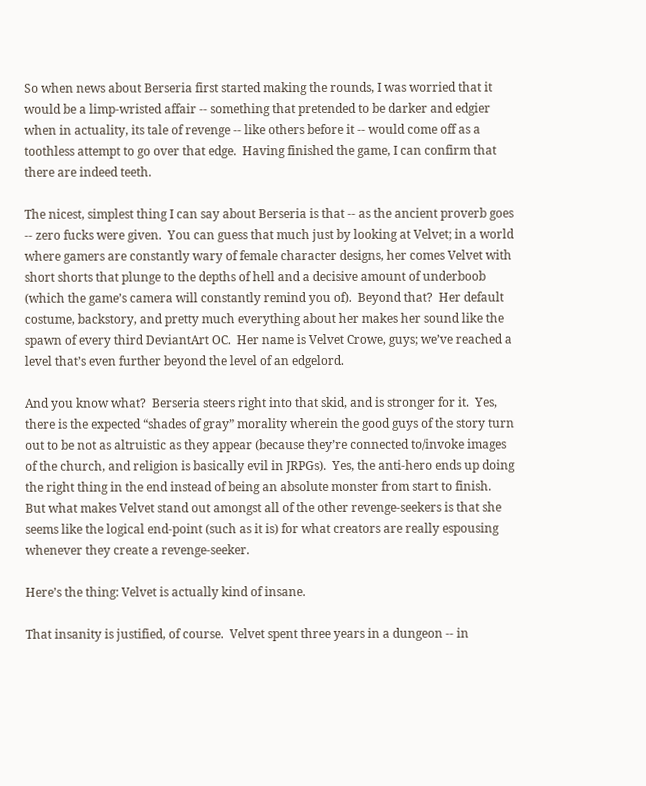So when news about Berseria first started making the rounds, I was worried that it would be a limp-wristed affair -- something that pretended to be darker and edgier when in actuality, its tale of revenge -- like others before it -- would come off as a toothless attempt to go over that edge.  Having finished the game, I can confirm that there are indeed teeth.

The nicest, simplest thing I can say about Berseria is that -- as the ancient proverb goes -- zero fucks were given.  You can guess that much just by looking at Velvet; in a world where gamers are constantly wary of female character designs, her comes Velvet with short shorts that plunge to the depths of hell and a decisive amount of underboob (which the game’s camera will constantly remind you of).  Beyond that?  Her default costume, backstory, and pretty much everything about her makes her sound like the spawn of every third DeviantArt OC.  Her name is Velvet Crowe, guys; we’ve reached a level that’s even further beyond the level of an edgelord.

And you know what?  Berseria steers right into that skid, and is stronger for it.  Yes, there is the expected “shades of gray” morality wherein the good guys of the story turn out to be not as altruistic as they appear (because they’re connected to/invoke images of the church, and religion is basically evil in JRPGs).  Yes, the anti-hero ends up doing the right thing in the end instead of being an absolute monster from start to finish.  But what makes Velvet stand out amongst all of the other revenge-seekers is that she seems like the logical end-point (such as it is) for what creators are really espousing whenever they create a revenge-seeker.

Here’s the thing: Velvet is actually kind of insane.

That insanity is justified, of course.  Velvet spent three years in a dungeon -- in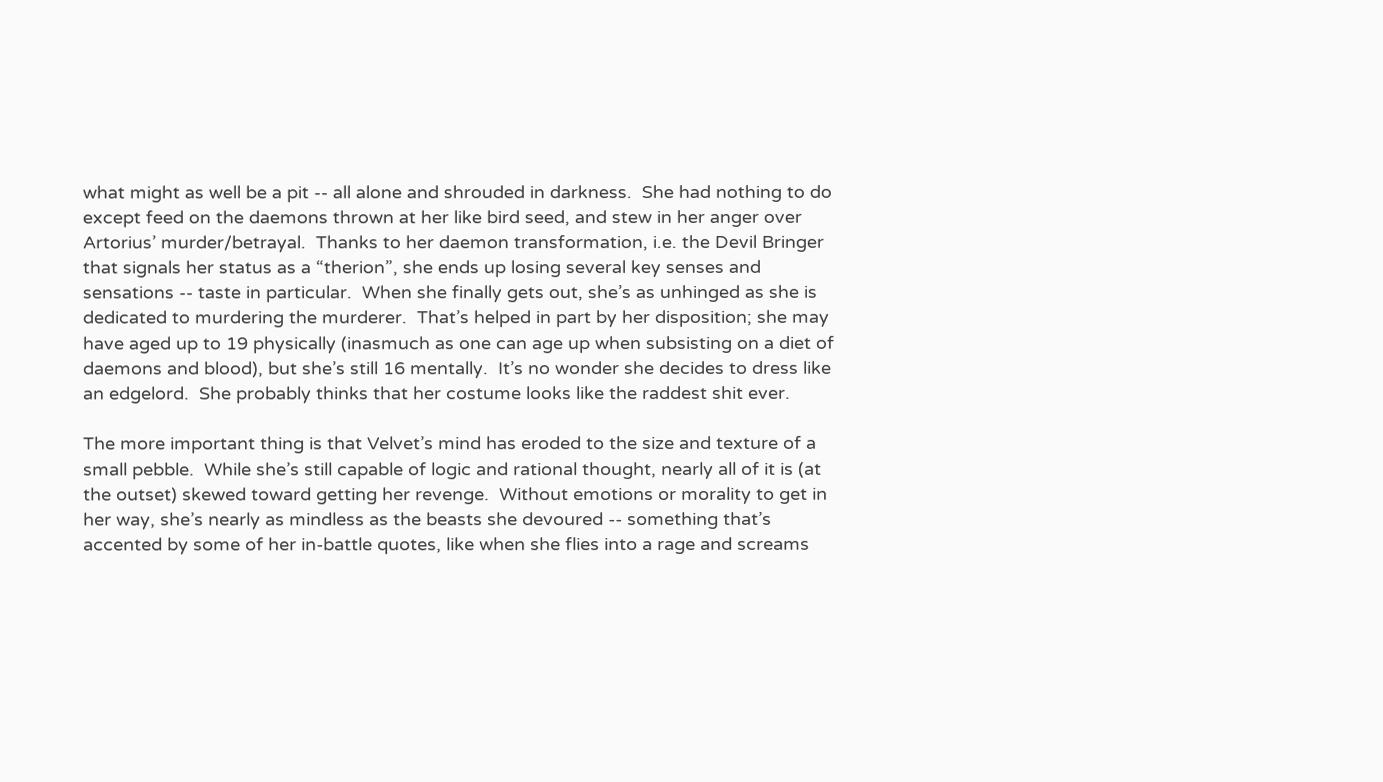what might as well be a pit -- all alone and shrouded in darkness.  She had nothing to do except feed on the daemons thrown at her like bird seed, and stew in her anger over Artorius’ murder/betrayal.  Thanks to her daemon transformation, i.e. the Devil Bringer that signals her status as a “therion”, she ends up losing several key senses and sensations -- taste in particular.  When she finally gets out, she’s as unhinged as she is dedicated to murdering the murderer.  That’s helped in part by her disposition; she may have aged up to 19 physically (inasmuch as one can age up when subsisting on a diet of daemons and blood), but she’s still 16 mentally.  It’s no wonder she decides to dress like an edgelord.  She probably thinks that her costume looks like the raddest shit ever.

The more important thing is that Velvet’s mind has eroded to the size and texture of a small pebble.  While she’s still capable of logic and rational thought, nearly all of it is (at the outset) skewed toward getting her revenge.  Without emotions or morality to get in her way, she’s nearly as mindless as the beasts she devoured -- something that’s accented by some of her in-battle quotes, like when she flies into a rage and screams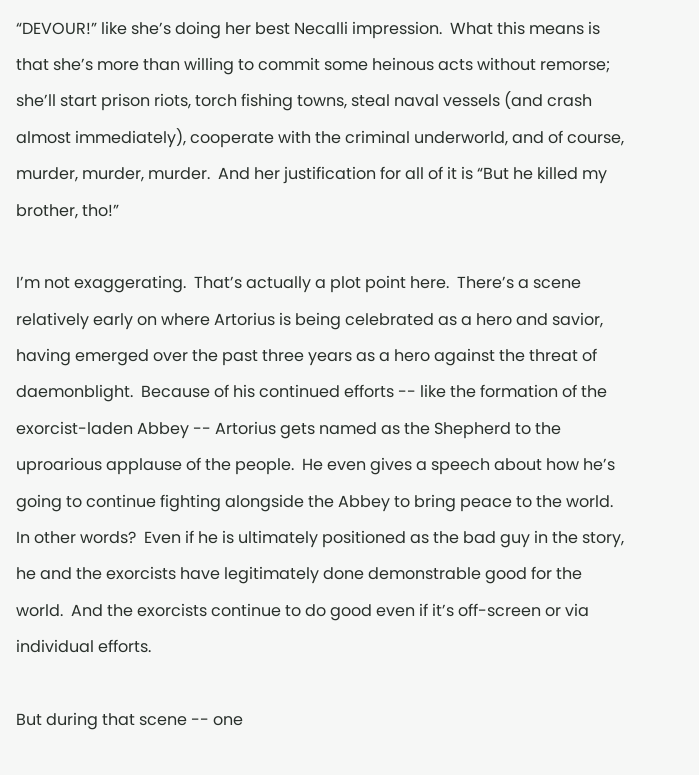“DEVOUR!” like she’s doing her best Necalli impression.  What this means is that she’s more than willing to commit some heinous acts without remorse; she’ll start prison riots, torch fishing towns, steal naval vessels (and crash almost immediately), cooperate with the criminal underworld, and of course, murder, murder, murder.  And her justification for all of it is “But he killed my brother, tho!”

I’m not exaggerating.  That’s actually a plot point here.  There’s a scene relatively early on where Artorius is being celebrated as a hero and savior, having emerged over the past three years as a hero against the threat of daemonblight.  Because of his continued efforts -- like the formation of the exorcist-laden Abbey -- Artorius gets named as the Shepherd to the uproarious applause of the people.  He even gives a speech about how he’s going to continue fighting alongside the Abbey to bring peace to the world.  In other words?  Even if he is ultimately positioned as the bad guy in the story, he and the exorcists have legitimately done demonstrable good for the world.  And the exorcists continue to do good even if it’s off-screen or via individual efforts.

But during that scene -- one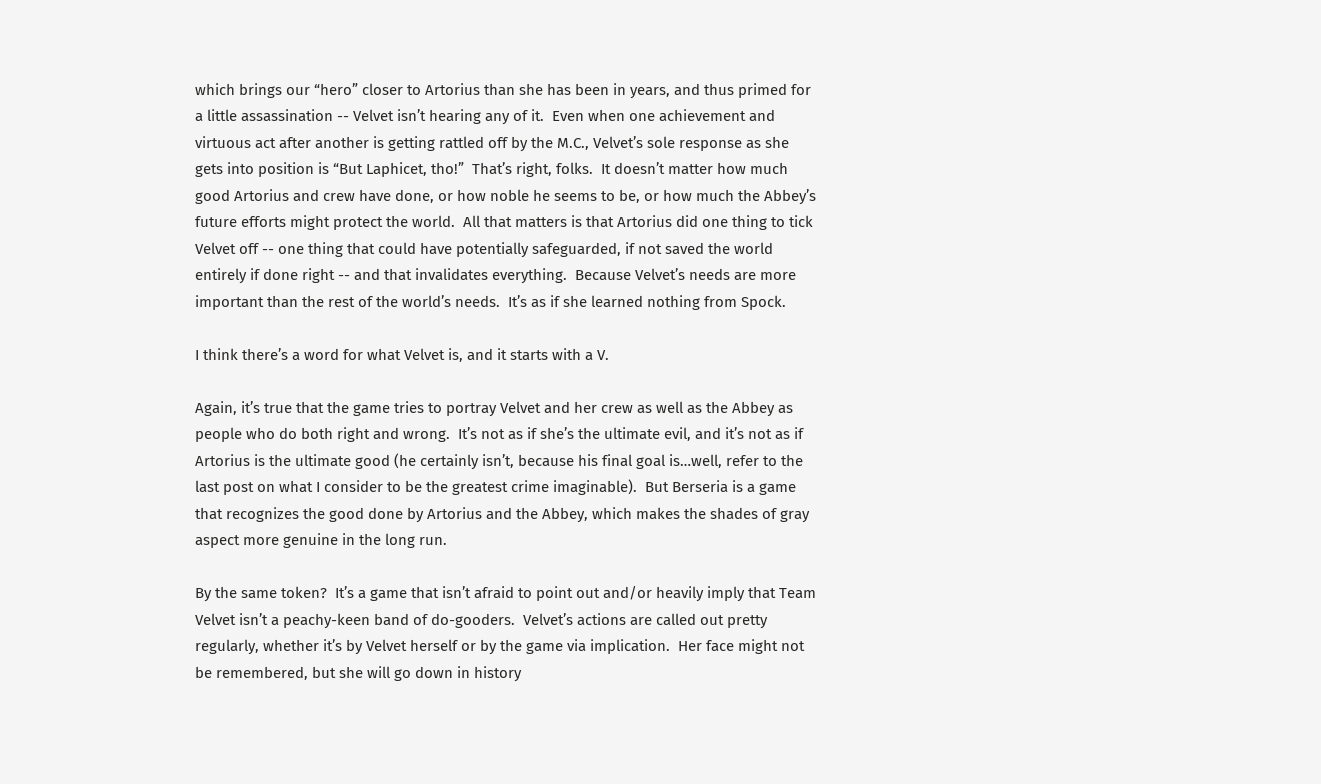which brings our “hero” closer to Artorius than she has been in years, and thus primed for a little assassination -- Velvet isn’t hearing any of it.  Even when one achievement and virtuous act after another is getting rattled off by the M.C., Velvet’s sole response as she gets into position is “But Laphicet, tho!”  That’s right, folks.  It doesn’t matter how much good Artorius and crew have done, or how noble he seems to be, or how much the Abbey’s future efforts might protect the world.  All that matters is that Artorius did one thing to tick Velvet off -- one thing that could have potentially safeguarded, if not saved the world entirely if done right -- and that invalidates everything.  Because Velvet’s needs are more important than the rest of the world’s needs.  It’s as if she learned nothing from Spock.

I think there’s a word for what Velvet is, and it starts with a V.

Again, it’s true that the game tries to portray Velvet and her crew as well as the Abbey as people who do both right and wrong.  It’s not as if she’s the ultimate evil, and it’s not as if Artorius is the ultimate good (he certainly isn’t, because his final goal is…well, refer to the last post on what I consider to be the greatest crime imaginable).  But Berseria is a game that recognizes the good done by Artorius and the Abbey, which makes the shades of gray aspect more genuine in the long run.

By the same token?  It’s a game that isn’t afraid to point out and/or heavily imply that Team Velvet isn’t a peachy-keen band of do-gooders.  Velvet’s actions are called out pretty regularly, whether it’s by Velvet herself or by the game via implication.  Her face might not be remembered, but she will go down in history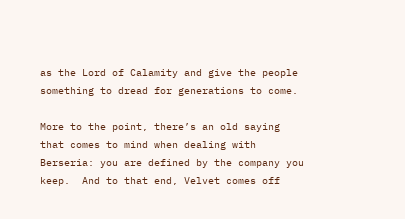as the Lord of Calamity and give the people something to dread for generations to come.

More to the point, there’s an old saying that comes to mind when dealing with Berseria: you are defined by the company you keep.  And to that end, Velvet comes off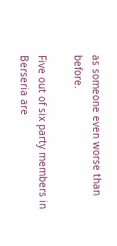as someone even worse than before.

Five out of six party members in Berseria are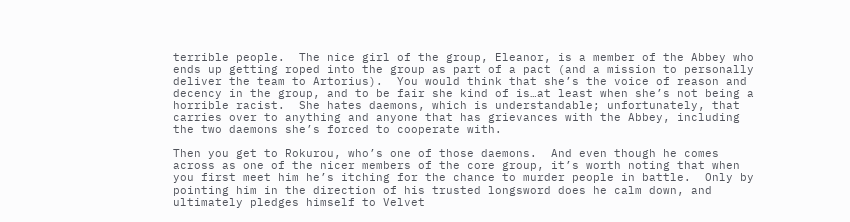terrible people.  The nice girl of the group, Eleanor, is a member of the Abbey who ends up getting roped into the group as part of a pact (and a mission to personally deliver the team to Artorius).  You would think that she’s the voice of reason and decency in the group, and to be fair she kind of is…at least when she’s not being a horrible racist.  She hates daemons, which is understandable; unfortunately, that carries over to anything and anyone that has grievances with the Abbey, including the two daemons she’s forced to cooperate with.

Then you get to Rokurou, who’s one of those daemons.  And even though he comes across as one of the nicer members of the core group, it’s worth noting that when you first meet him he’s itching for the chance to murder people in battle.  Only by pointing him in the direction of his trusted longsword does he calm down, and ultimately pledges himself to Velvet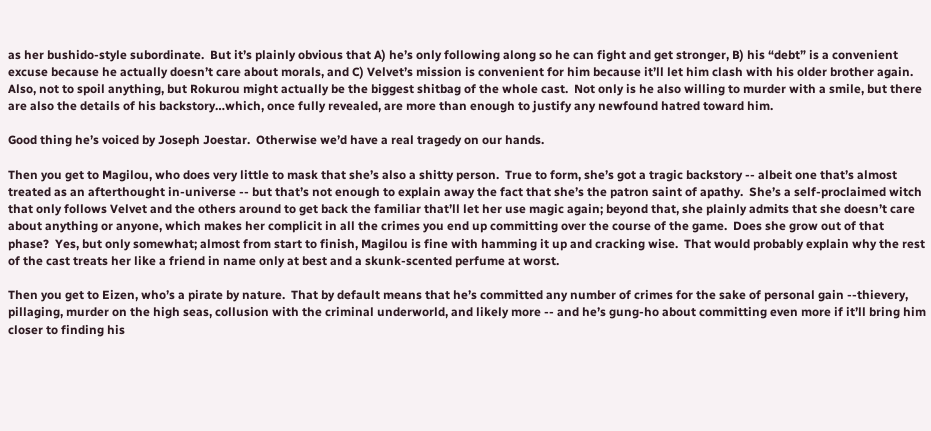as her bushido-style subordinate.  But it’s plainly obvious that A) he’s only following along so he can fight and get stronger, B) his “debt” is a convenient excuse because he actually doesn’t care about morals, and C) Velvet’s mission is convenient for him because it’ll let him clash with his older brother again.  Also, not to spoil anything, but Rokurou might actually be the biggest shitbag of the whole cast.  Not only is he also willing to murder with a smile, but there are also the details of his backstory…which, once fully revealed, are more than enough to justify any newfound hatred toward him.

Good thing he’s voiced by Joseph Joestar.  Otherwise we’d have a real tragedy on our hands.

Then you get to Magilou, who does very little to mask that she’s also a shitty person.  True to form, she’s got a tragic backstory -- albeit one that’s almost treated as an afterthought in-universe -- but that’s not enough to explain away the fact that she’s the patron saint of apathy.  She’s a self-proclaimed witch that only follows Velvet and the others around to get back the familiar that’ll let her use magic again; beyond that, she plainly admits that she doesn’t care about anything or anyone, which makes her complicit in all the crimes you end up committing over the course of the game.  Does she grow out of that phase?  Yes, but only somewhat; almost from start to finish, Magilou is fine with hamming it up and cracking wise.  That would probably explain why the rest of the cast treats her like a friend in name only at best and a skunk-scented perfume at worst.

Then you get to Eizen, who’s a pirate by nature.  That by default means that he’s committed any number of crimes for the sake of personal gain --thievery, pillaging, murder on the high seas, collusion with the criminal underworld, and likely more -- and he’s gung-ho about committing even more if it’ll bring him closer to finding his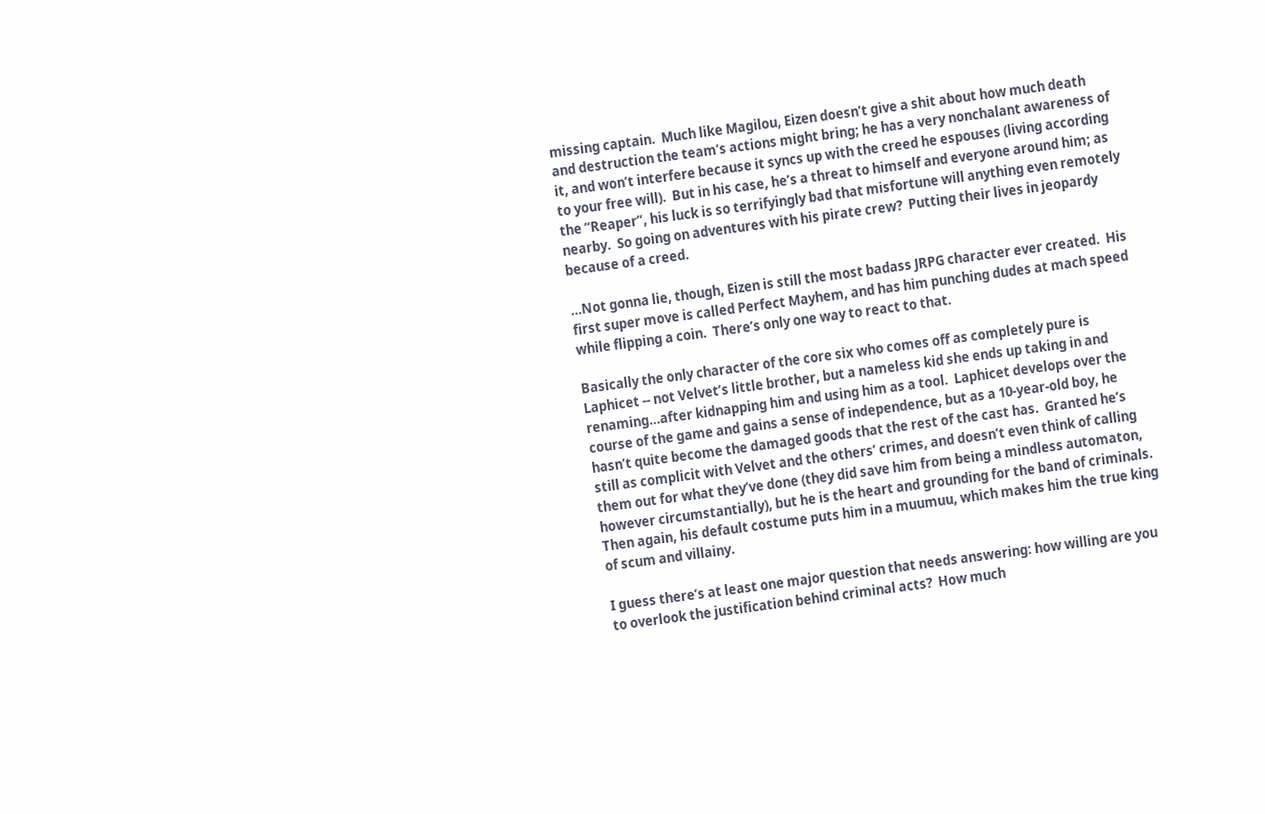missing captain.  Much like Magilou, Eizen doesn’t give a shit about how much death and destruction the team’s actions might bring; he has a very nonchalant awareness of it, and won’t interfere because it syncs up with the creed he espouses (living according to your free will).  But in his case, he’s a threat to himself and everyone around him; as the “Reaper”, his luck is so terrifyingly bad that misfortune will anything even remotely nearby.  So going on adventures with his pirate crew?  Putting their lives in jeopardy because of a creed.

…Not gonna lie, though, Eizen is still the most badass JRPG character ever created.  His first super move is called Perfect Mayhem, and has him punching dudes at mach speed while flipping a coin.  There’s only one way to react to that.

Basically the only character of the core six who comes off as completely pure is Laphicet -- not Velvet’s little brother, but a nameless kid she ends up taking in and renaming…after kidnapping him and using him as a tool.  Laphicet develops over the course of the game and gains a sense of independence, but as a 10-year-old boy, he hasn’t quite become the damaged goods that the rest of the cast has.  Granted he’s still as complicit with Velvet and the others’ crimes, and doesn’t even think of calling them out for what they’ve done (they did save him from being a mindless automaton, however circumstantially), but he is the heart and grounding for the band of criminals.  Then again, his default costume puts him in a muumuu, which makes him the true king of scum and villainy.

I guess there’s at least one major question that needs answering: how willing are you to overlook the justification behind criminal acts?  How much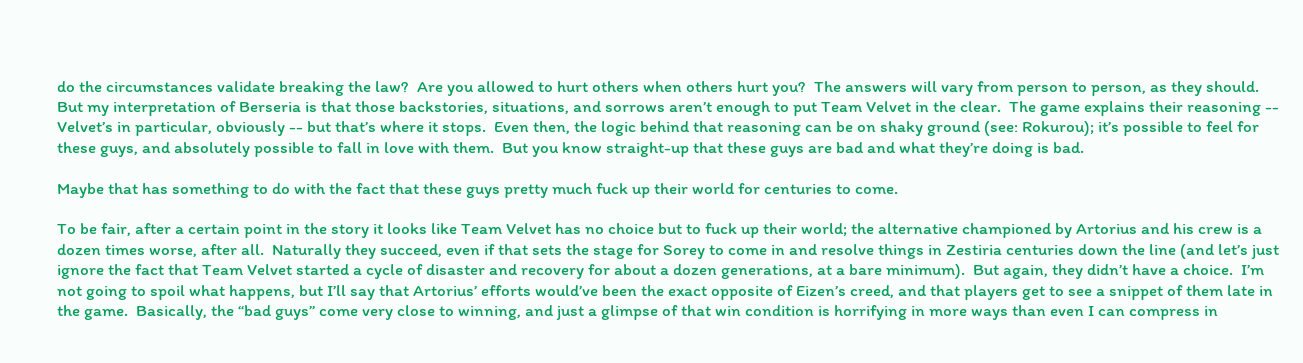do the circumstances validate breaking the law?  Are you allowed to hurt others when others hurt you?  The answers will vary from person to person, as they should.  But my interpretation of Berseria is that those backstories, situations, and sorrows aren’t enough to put Team Velvet in the clear.  The game explains their reasoning -- Velvet’s in particular, obviously -- but that’s where it stops.  Even then, the logic behind that reasoning can be on shaky ground (see: Rokurou); it’s possible to feel for these guys, and absolutely possible to fall in love with them.  But you know straight-up that these guys are bad and what they’re doing is bad.

Maybe that has something to do with the fact that these guys pretty much fuck up their world for centuries to come.

To be fair, after a certain point in the story it looks like Team Velvet has no choice but to fuck up their world; the alternative championed by Artorius and his crew is a dozen times worse, after all.  Naturally they succeed, even if that sets the stage for Sorey to come in and resolve things in Zestiria centuries down the line (and let’s just ignore the fact that Team Velvet started a cycle of disaster and recovery for about a dozen generations, at a bare minimum).  But again, they didn’t have a choice.  I’m not going to spoil what happens, but I’ll say that Artorius’ efforts would’ve been the exact opposite of Eizen’s creed, and that players get to see a snippet of them late in the game.  Basically, the “bad guys” come very close to winning, and just a glimpse of that win condition is horrifying in more ways than even I can compress in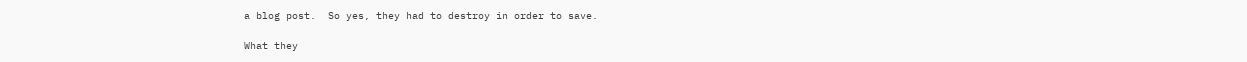a blog post.  So yes, they had to destroy in order to save.

What they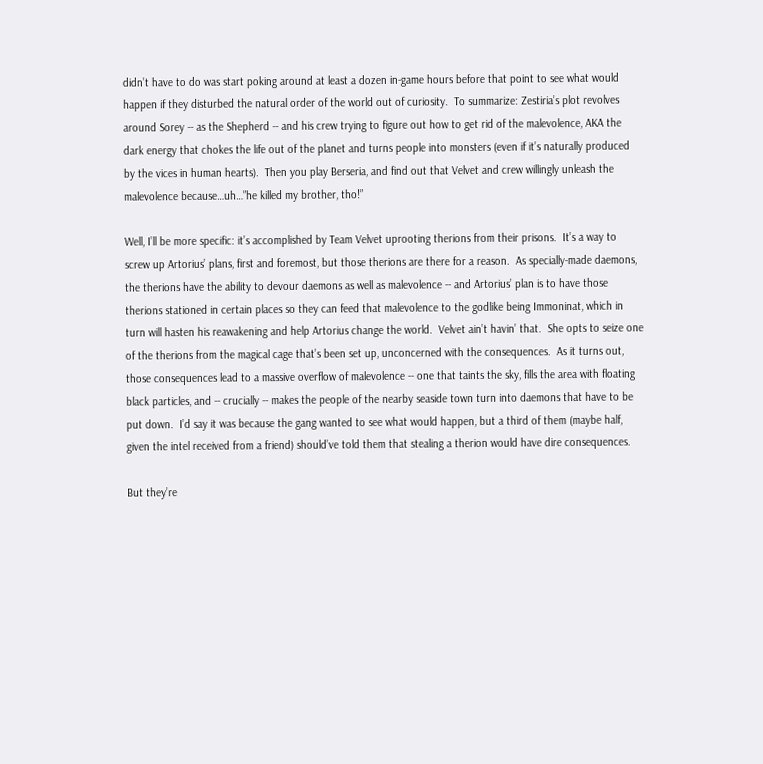didn’t have to do was start poking around at least a dozen in-game hours before that point to see what would happen if they disturbed the natural order of the world out of curiosity.  To summarize: Zestiria’s plot revolves around Sorey -- as the Shepherd -- and his crew trying to figure out how to get rid of the malevolence, AKA the dark energy that chokes the life out of the planet and turns people into monsters (even if it’s naturally produced by the vices in human hearts).  Then you play Berseria, and find out that Velvet and crew willingly unleash the malevolence because…uh…”he killed my brother, tho!”

Well, I’ll be more specific: it’s accomplished by Team Velvet uprooting therions from their prisons.  It’s a way to screw up Artorius’ plans, first and foremost, but those therions are there for a reason.  As specially-made daemons, the therions have the ability to devour daemons as well as malevolence -- and Artorius’ plan is to have those therions stationed in certain places so they can feed that malevolence to the godlike being Immoninat, which in turn will hasten his reawakening and help Artorius change the world.  Velvet ain’t havin’ that.  She opts to seize one of the therions from the magical cage that’s been set up, unconcerned with the consequences.  As it turns out, those consequences lead to a massive overflow of malevolence -- one that taints the sky, fills the area with floating black particles, and -- crucially -- makes the people of the nearby seaside town turn into daemons that have to be put down.  I’d say it was because the gang wanted to see what would happen, but a third of them (maybe half, given the intel received from a friend) should’ve told them that stealing a therion would have dire consequences.

But they’re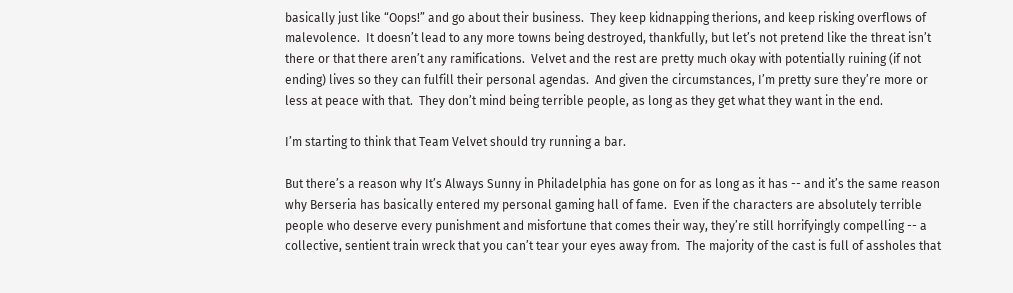basically just like “Oops!” and go about their business.  They keep kidnapping therions, and keep risking overflows of malevolence.  It doesn’t lead to any more towns being destroyed, thankfully, but let’s not pretend like the threat isn’t there or that there aren’t any ramifications.  Velvet and the rest are pretty much okay with potentially ruining (if not ending) lives so they can fulfill their personal agendas.  And given the circumstances, I’m pretty sure they’re more or less at peace with that.  They don’t mind being terrible people, as long as they get what they want in the end.

I’m starting to think that Team Velvet should try running a bar.

But there’s a reason why It’s Always Sunny in Philadelphia has gone on for as long as it has -- and it’s the same reason why Berseria has basically entered my personal gaming hall of fame.  Even if the characters are absolutely terrible people who deserve every punishment and misfortune that comes their way, they’re still horrifyingly compelling -- a collective, sentient train wreck that you can’t tear your eyes away from.  The majority of the cast is full of assholes that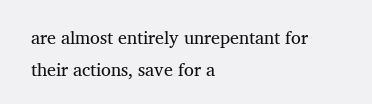are almost entirely unrepentant for their actions, save for a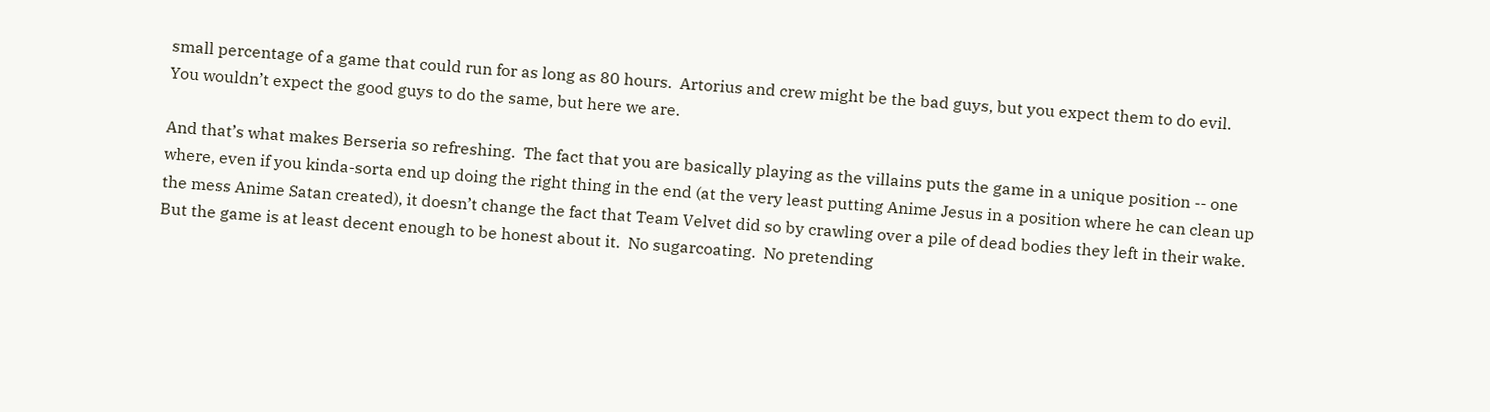small percentage of a game that could run for as long as 80 hours.  Artorius and crew might be the bad guys, but you expect them to do evil.  You wouldn’t expect the good guys to do the same, but here we are.

And that’s what makes Berseria so refreshing.  The fact that you are basically playing as the villains puts the game in a unique position -- one where, even if you kinda-sorta end up doing the right thing in the end (at the very least putting Anime Jesus in a position where he can clean up the mess Anime Satan created), it doesn’t change the fact that Team Velvet did so by crawling over a pile of dead bodies they left in their wake.  But the game is at least decent enough to be honest about it.  No sugarcoating.  No pretending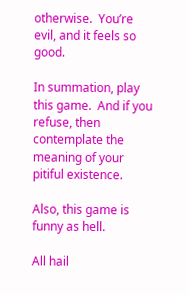otherwise.  You’re evil, and it feels so good.

In summation, play this game.  And if you refuse, then contemplate the meaning of your pitiful existence.

Also, this game is funny as hell.

All hail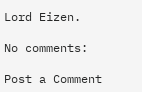Lord Eizen.

No comments:

Post a Comment